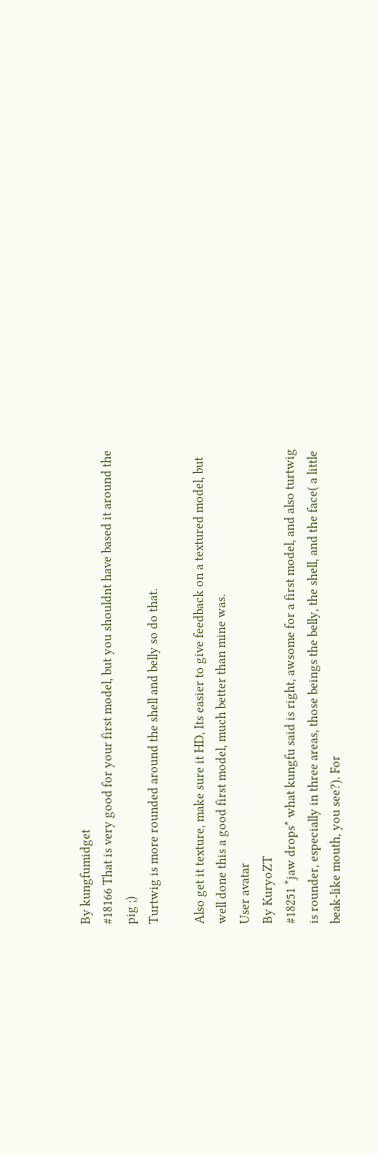By kungfumidget
#18166 That is very good for your first model, but you shouldnt have based it around the pig ;)
Turtwig is more rounded around the shell and belly so do that.

Also get it texture, make sure it HD, Its easier to give feedback on a textured model, but well done this a good first model, much better than mine was.
User avatar
By KuryoZT
#18251 *jaw drops* what kungfu said is right, awsome for a first model, and also turtwig is rounder, especially in three areas, those beings the belly, the shell, and the face( a little beak-like mouth, you see?). For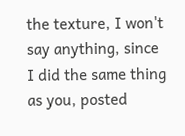the texture, I won't say anything, since I did the same thing as you, posted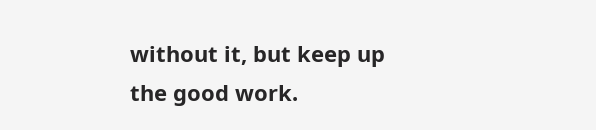without it, but keep up the good work.